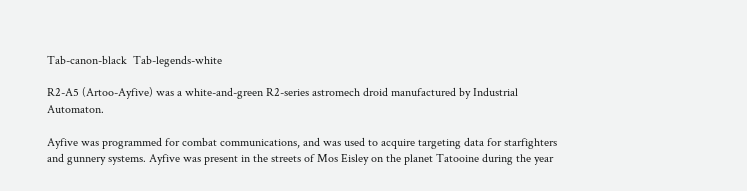Tab-canon-black  Tab-legends-white

R2-A5 (Artoo-Ayfive) was a white-and-green R2-series astromech droid manufactured by Industrial Automaton.

Ayfive was programmed for combat communications, and was used to acquire targeting data for starfighters and gunnery systems. Ayfive was present in the streets of Mos Eisley on the planet Tatooine during the year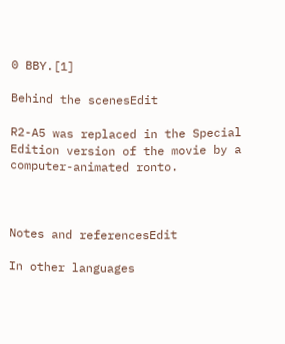0 BBY.[1]

Behind the scenesEdit

R2-A5 was replaced in the Special Edition version of the movie by a computer-animated ronto.



Notes and referencesEdit

In other languages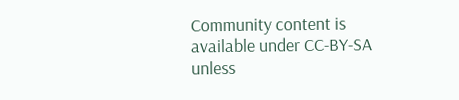Community content is available under CC-BY-SA unless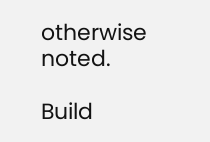otherwise noted.

Build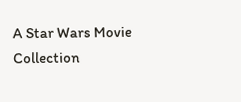A Star Wars Movie Collection